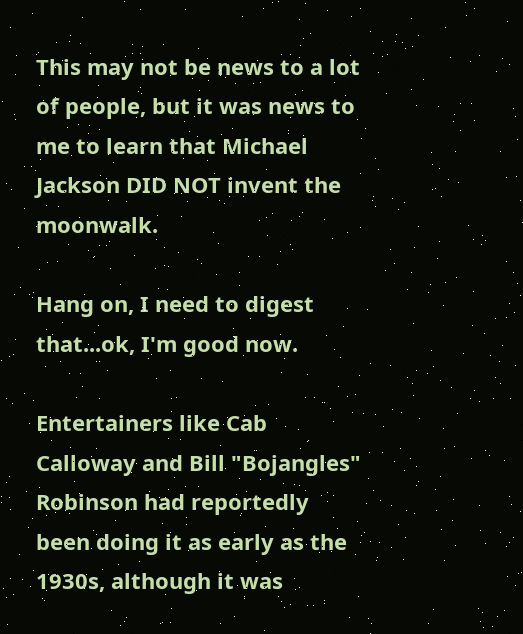This may not be news to a lot of people, but it was news to me to learn that Michael Jackson DID NOT invent the moonwalk.

Hang on, I need to digest that...ok, I'm good now.

Entertainers like Cab Calloway and Bill "Bojangles" Robinson had reportedly been doing it as early as the 1930s, although it was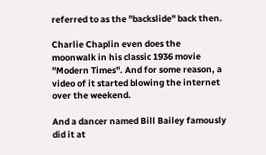referred to as the "backslide" back then.

Charlie Chaplin even does the moonwalk in his classic 1936 movie "Modern Times". And for some reason, a video of it started blowing the internet over the weekend.

And a dancer named Bill Bailey famously did it at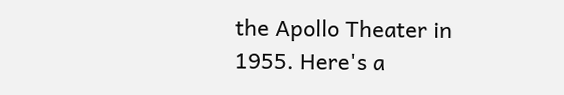the Apollo Theater in 1955. Here's a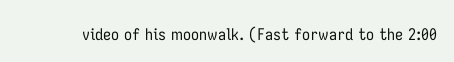video of his moonwalk. (Fast forward to the 2:00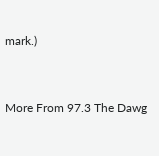mark.)


More From 97.3 The Dawg